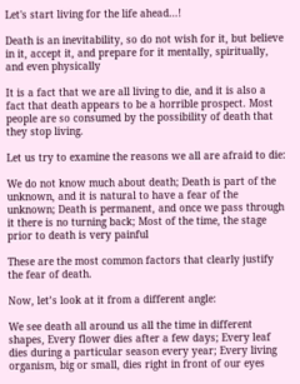Let's start living for the life ahead...!

Death is an inevitability, so do not wish for it, but believe in it, accept it, and prepare for it mentally, spiritually, and even physically

It is a fact that we are all living to die, and it is also a fact that death appears to be a horrible prospect. Most people are so consumed by the possibility of death that they stop living.

Let us try to examine the reasons we all are afraid to die:

We do not know much about death; Death is part of the unknown, and it is natural to have a fear of the unknown; Death is permanent, and once we pass through it there is no turning back; Most of the time, the stage prior to death is very painful

These are the most common factors that clearly justify the fear of death.

Now, let’s look at it from a different angle:

We see death all around us all the time in different shapes, Every flower dies after a few days; Every leaf dies during a particular season every year; Every living organism, big or small, dies right in front of our eyes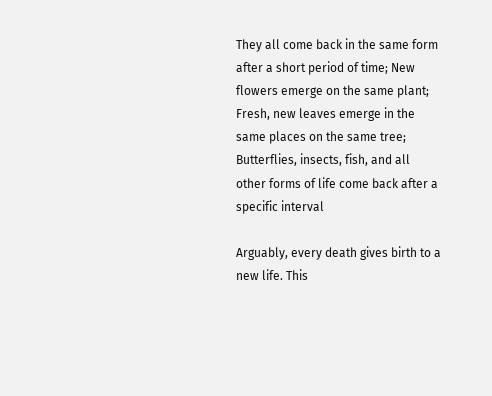They all come back in the same form after a short period of time; New flowers emerge on the same plant; Fresh, new leaves emerge in the same places on the same tree; Butterflies, insects, fish, and all other forms of life come back after a specific interval

Arguably, every death gives birth to a new life. This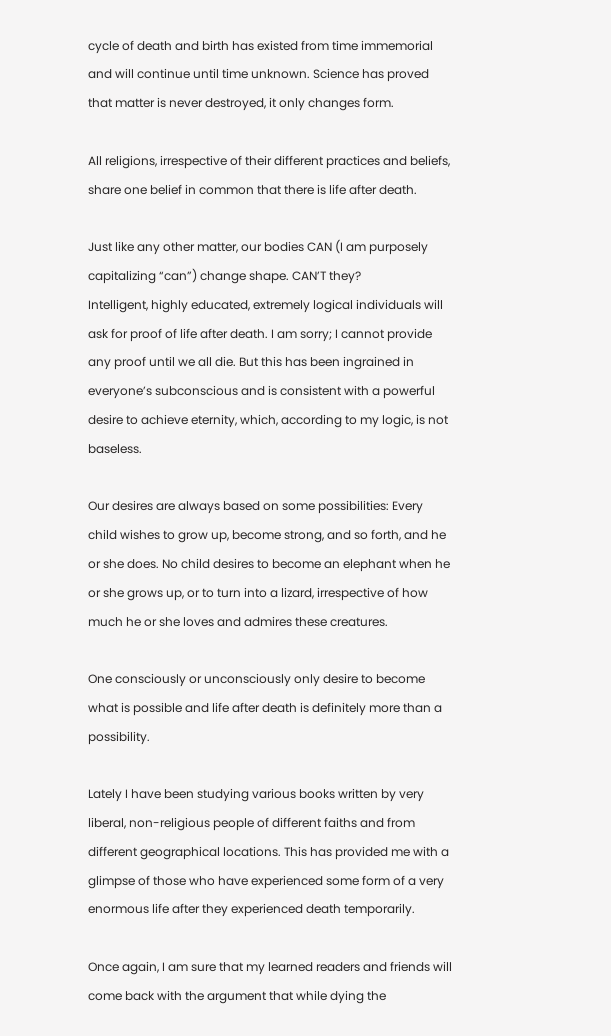cycle of death and birth has existed from time immemorial and will continue until time unknown. Science has proved that matter is never destroyed, it only changes form.

All religions, irrespective of their different practices and beliefs, share one belief in common that there is life after death.

Just like any other matter, our bodies CAN (I am purposely capitalizing “can”) change shape. CAN’T they?
Intelligent, highly educated, extremely logical individuals will ask for proof of life after death. I am sorry; I cannot provide any proof until we all die. But this has been ingrained in everyone’s subconscious and is consistent with a powerful desire to achieve eternity, which, according to my logic, is not baseless.

Our desires are always based on some possibilities: Every child wishes to grow up, become strong, and so forth, and he or she does. No child desires to become an elephant when he or she grows up, or to turn into a lizard, irrespective of how much he or she loves and admires these creatures.

One consciously or unconsciously only desire to become what is possible and life after death is definitely more than a possibility.

Lately I have been studying various books written by very liberal, non-religious people of different faiths and from different geographical locations. This has provided me with a glimpse of those who have experienced some form of a very enormous life after they experienced death temporarily.

Once again, I am sure that my learned readers and friends will come back with the argument that while dying the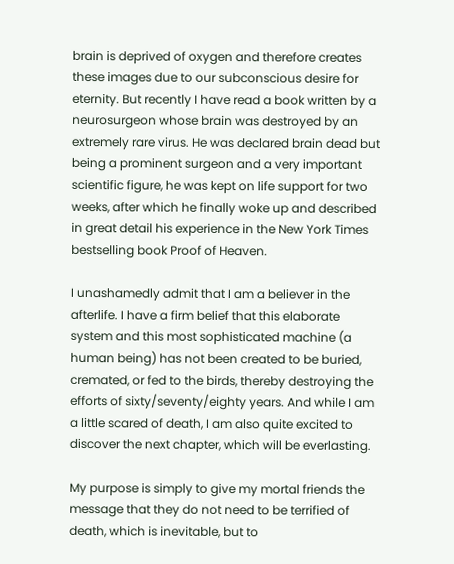brain is deprived of oxygen and therefore creates these images due to our subconscious desire for eternity. But recently I have read a book written by a neurosurgeon whose brain was destroyed by an extremely rare virus. He was declared brain dead but being a prominent surgeon and a very important scientific figure, he was kept on life support for two weeks, after which he finally woke up and described in great detail his experience in the New York Times bestselling book Proof of Heaven.

I unashamedly admit that I am a believer in the afterlife. I have a firm belief that this elaborate system and this most sophisticated machine (a human being) has not been created to be buried, cremated, or fed to the birds, thereby destroying the efforts of sixty/seventy/eighty years. And while I am a little scared of death, I am also quite excited to discover the next chapter, which will be everlasting.

My purpose is simply to give my mortal friends the message that they do not need to be terrified of death, which is inevitable, but to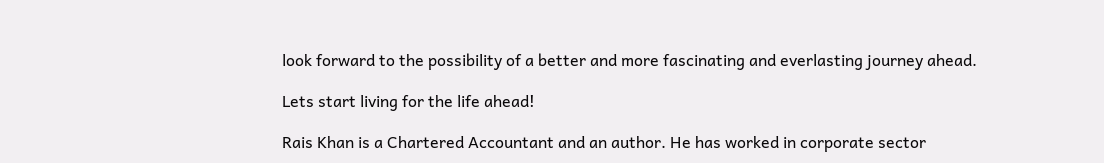look forward to the possibility of a better and more fascinating and everlasting journey ahead.

Lets start living for the life ahead!

Rais Khan is a Chartered Accountant and an author. He has worked in corporate sector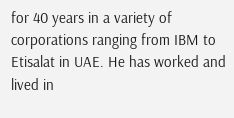for 40 years in a variety of corporations ranging from IBM to Etisalat in UAE. He has worked and lived in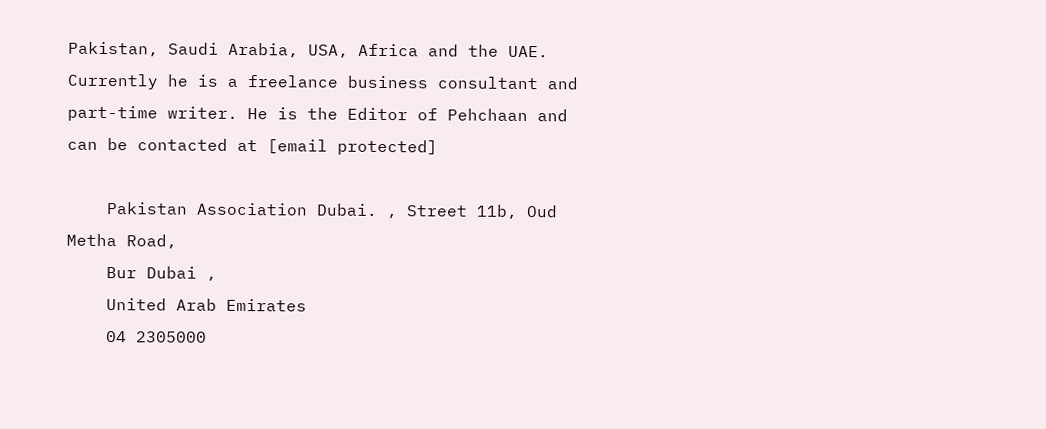Pakistan, Saudi Arabia, USA, Africa and the UAE. Currently he is a freelance business consultant and part-time writer. He is the Editor of Pehchaan and can be contacted at [email protected]

    Pakistan Association Dubai. , Street 11b, Oud Metha Road,
    Bur Dubai ,
    United Arab Emirates
    04 2305000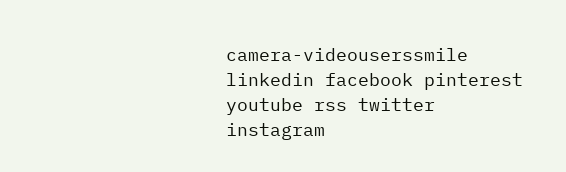camera-videouserssmile linkedin facebook pinterest youtube rss twitter instagram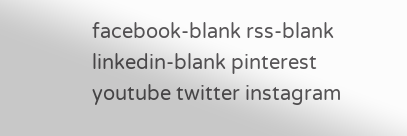facebook-blank rss-blank linkedin-blank pinterest youtube twitter instagram